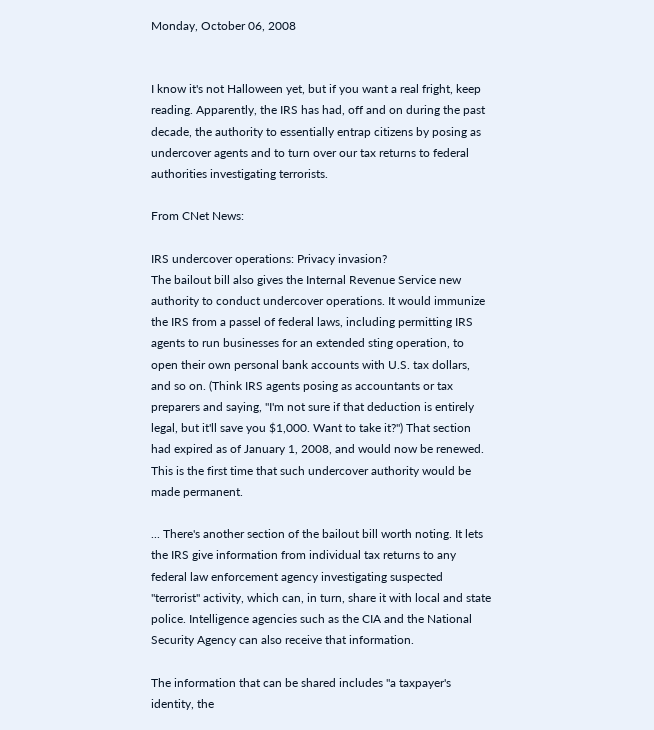Monday, October 06, 2008


I know it's not Halloween yet, but if you want a real fright, keep reading. Apparently, the IRS has had, off and on during the past decade, the authority to essentially entrap citizens by posing as undercover agents and to turn over our tax returns to federal authorities investigating terrorists.

From CNet News:

IRS undercover operations: Privacy invasion?
The bailout bill also gives the Internal Revenue Service new authority to conduct undercover operations. It would immunize the IRS from a passel of federal laws, including permitting IRS agents to run businesses for an extended sting operation, to open their own personal bank accounts with U.S. tax dollars, and so on. (Think IRS agents posing as accountants or tax preparers and saying, "I'm not sure if that deduction is entirely legal, but it'll save you $1,000. Want to take it?") That section had expired as of January 1, 2008, and would now be renewed. This is the first time that such undercover authority would be made permanent.

... There's another section of the bailout bill worth noting. It lets the IRS give information from individual tax returns to any federal law enforcement agency investigating suspected "terrorist" activity, which can, in turn, share it with local and state police. Intelligence agencies such as the CIA and the National Security Agency can also receive that information.

The information that can be shared includes "a taxpayer's identity, the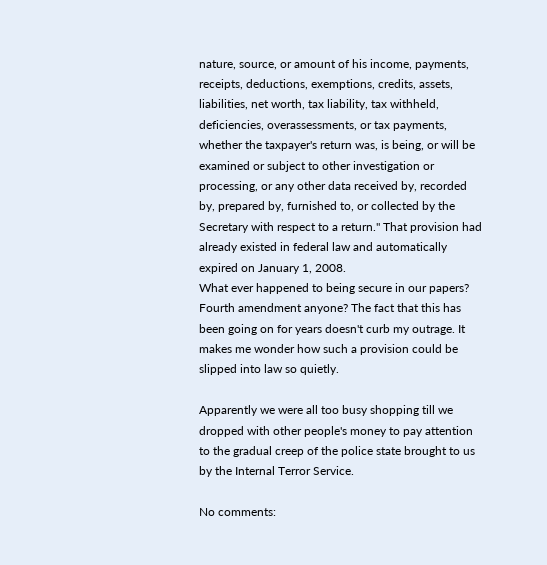nature, source, or amount of his income, payments, receipts, deductions, exemptions, credits, assets, liabilities, net worth, tax liability, tax withheld, deficiencies, overassessments, or tax payments, whether the taxpayer's return was, is being, or will be examined or subject to other investigation or processing, or any other data received by, recorded by, prepared by, furnished to, or collected by the Secretary with respect to a return." That provision had already existed in federal law and automatically expired on January 1, 2008.
What ever happened to being secure in our papers? Fourth amendment anyone? The fact that this has been going on for years doesn't curb my outrage. It makes me wonder how such a provision could be slipped into law so quietly.

Apparently we were all too busy shopping till we dropped with other people's money to pay attention to the gradual creep of the police state brought to us by the Internal Terror Service.

No comments: